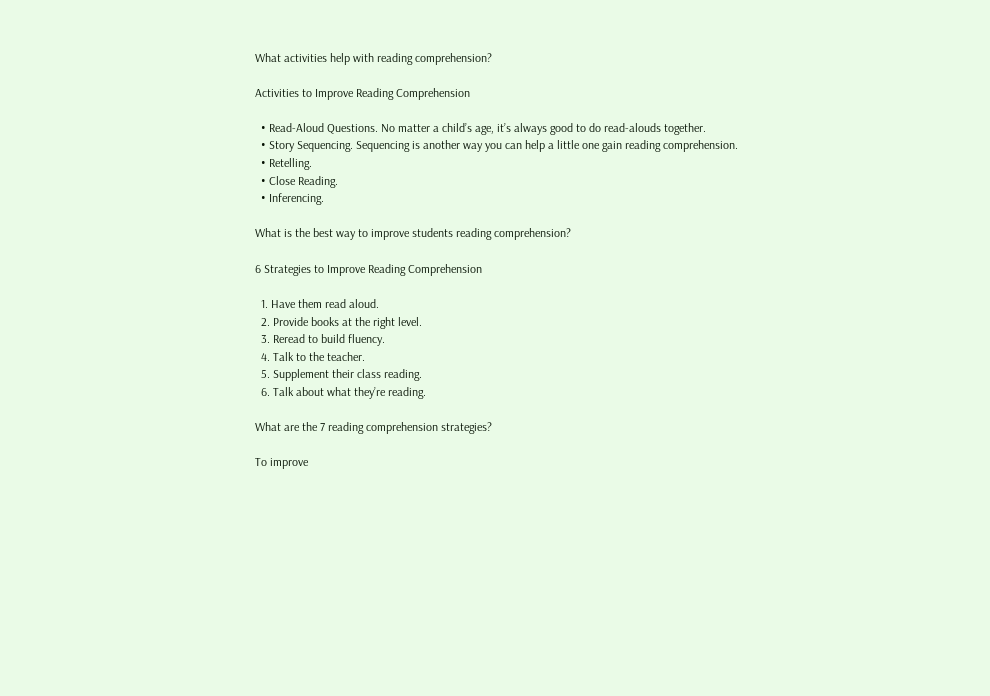What activities help with reading comprehension?

Activities to Improve Reading Comprehension

  • Read-Aloud Questions. No matter a child’s age, it’s always good to do read-alouds together.
  • Story Sequencing. Sequencing is another way you can help a little one gain reading comprehension.
  • Retelling.
  • Close Reading.
  • Inferencing.

What is the best way to improve students reading comprehension?

6 Strategies to Improve Reading Comprehension

  1. Have them read aloud.
  2. Provide books at the right level.
  3. Reread to build fluency.
  4. Talk to the teacher.
  5. Supplement their class reading.
  6. Talk about what they’re reading.

What are the 7 reading comprehension strategies?

To improve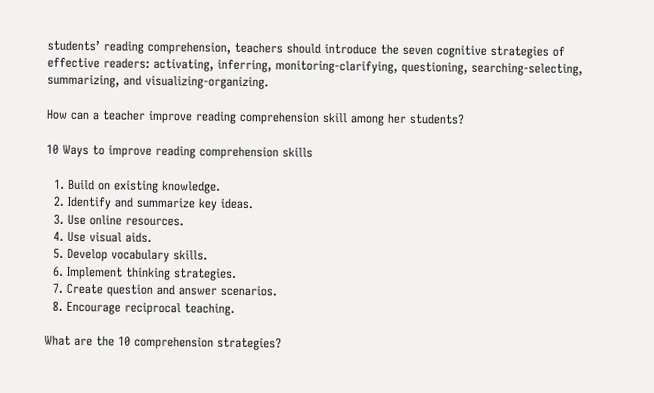students’ reading comprehension, teachers should introduce the seven cognitive strategies of effective readers: activating, inferring, monitoring-clarifying, questioning, searching-selecting, summarizing, and visualizing-organizing.

How can a teacher improve reading comprehension skill among her students?

10 Ways to improve reading comprehension skills

  1. Build on existing knowledge.
  2. Identify and summarize key ideas.
  3. Use online resources.
  4. Use visual aids.
  5. Develop vocabulary skills.
  6. Implement thinking strategies.
  7. Create question and answer scenarios.
  8. Encourage reciprocal teaching.

What are the 10 comprehension strategies?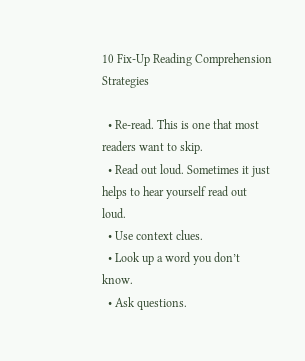10 Fix-Up Reading Comprehension Strategies

  • Re-read. This is one that most readers want to skip.
  • Read out loud. Sometimes it just helps to hear yourself read out loud.
  • Use context clues.
  • Look up a word you don’t know.
  • Ask questions.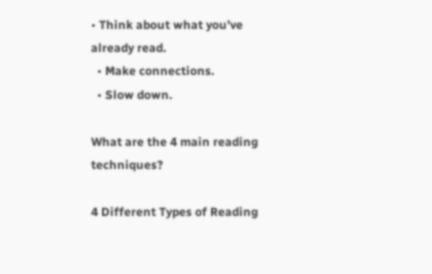• Think about what you’ve already read.
  • Make connections.
  • Slow down.

What are the 4 main reading techniques?

4 Different Types of Reading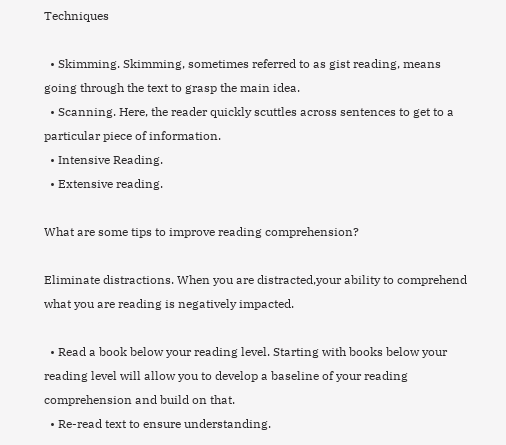Techniques

  • Skimming. Skimming, sometimes referred to as gist reading, means going through the text to grasp the main idea.
  • Scanning. Here, the reader quickly scuttles across sentences to get to a particular piece of information.
  • Intensive Reading.
  • Extensive reading.

What are some tips to improve reading comprehension?

Eliminate distractions. When you are distracted,your ability to comprehend what you are reading is negatively impacted.

  • Read a book below your reading level. Starting with books below your reading level will allow you to develop a baseline of your reading comprehension and build on that.
  • Re-read text to ensure understanding.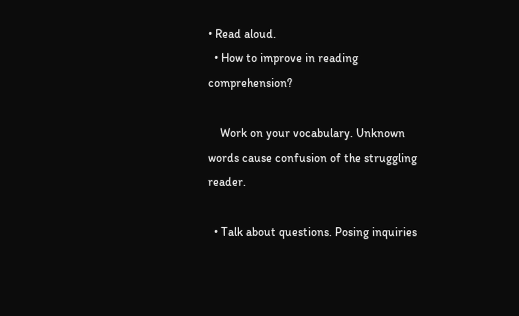• Read aloud.
  • How to improve in reading comprehension?

    Work on your vocabulary. Unknown words cause confusion of the struggling reader.

  • Talk about questions. Posing inquiries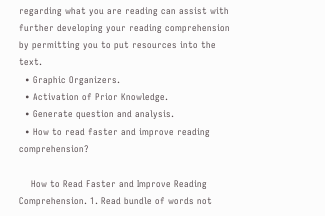regarding what you are reading can assist with further developing your reading comprehension by permitting you to put resources into the text.
  • Graphic Organizers.
  • Activation of Prior Knowledge.
  • Generate question and analysis.
  • How to read faster and improve reading comprehension?

    How to Read Faster and Improve Reading Comprehension. 1. Read bundle of words not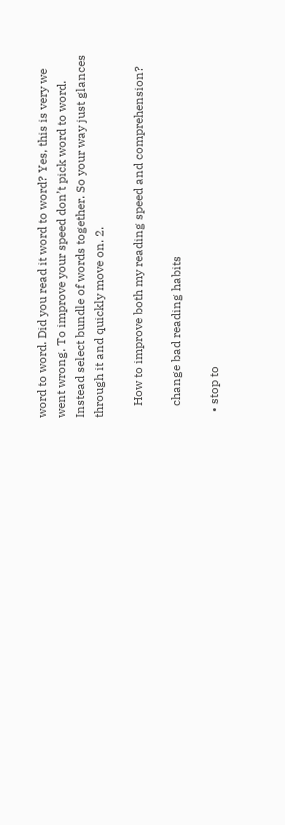word to word. Did you read it word to word? Yes, this is very we went wrong. To improve your speed don’t pick word to word. Instead select bundle of words together. So your way just glances through it and quickly move on. 2.

    How to improve both my reading speed and comprehension?

    change bad reading habits

  • stop to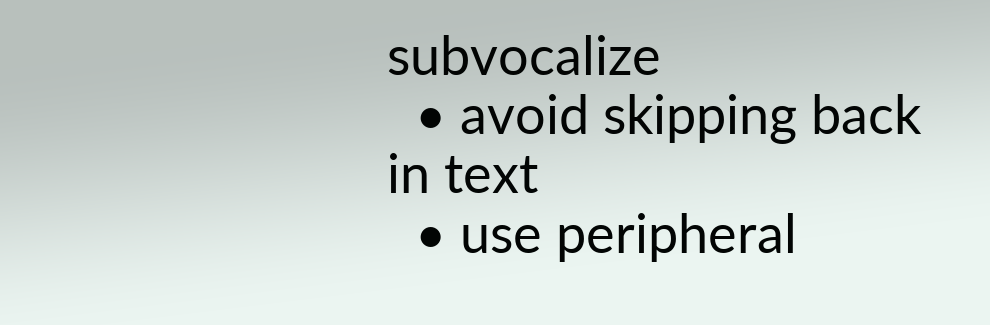subvocalize
  • avoid skipping back in text
  • use peripheral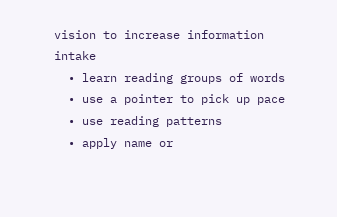vision to increase information intake
  • learn reading groups of words
  • use a pointer to pick up pace
  • use reading patterns
  • apply name or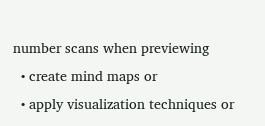number scans when previewing
  • create mind maps or
  • apply visualization techniques or